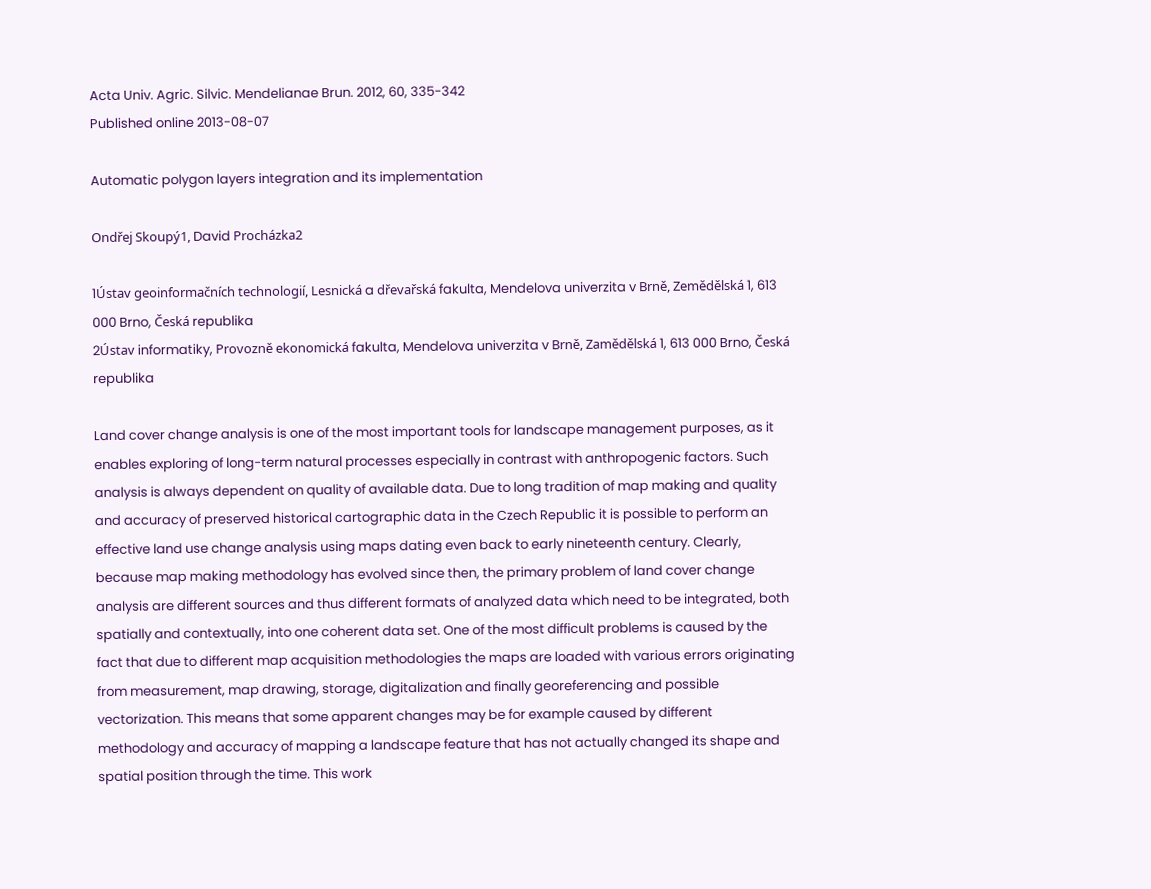Acta Univ. Agric. Silvic. Mendelianae Brun. 2012, 60, 335-342
Published online 2013-08-07

Automatic polygon layers integration and its implementation

Ondřej Skoupý1, David Procházka2

1Ústav geoinformačních technologií, Lesnická a dřevařská fakulta, Mendelova univerzita v Brně, Zemědělská 1, 613 000 Brno, Česká republika
2Ústav informatiky, Provozně ekonomická fakulta, Mendelova univerzita v Brně, Zamědělská 1, 613 000 Brno, Česká republika

Land cover change analysis is one of the most important tools for landscape management purposes, as it enables exploring of long-term natural processes especially in contrast with anthropogenic factors. Such analysis is always dependent on quality of available data. Due to long tradition of map making and quality and accuracy of preserved historical cartographic data in the Czech Republic it is possible to perform an effective land use change analysis using maps dating even back to early nineteenth century. Clearly, because map making methodology has evolved since then, the primary problem of land cover change analysis are different sources and thus different formats of analyzed data which need to be integrated, both spatially and contextually, into one coherent data set. One of the most difficult problems is caused by the fact that due to different map acquisition methodologies the maps are loaded with various errors originating from measurement, map drawing, storage, digitalization and finally georeferencing and possible vectorization. This means that some apparent changes may be for example caused by different methodology and accuracy of mapping a landscape feature that has not actually changed its shape and spatial position through the time. This work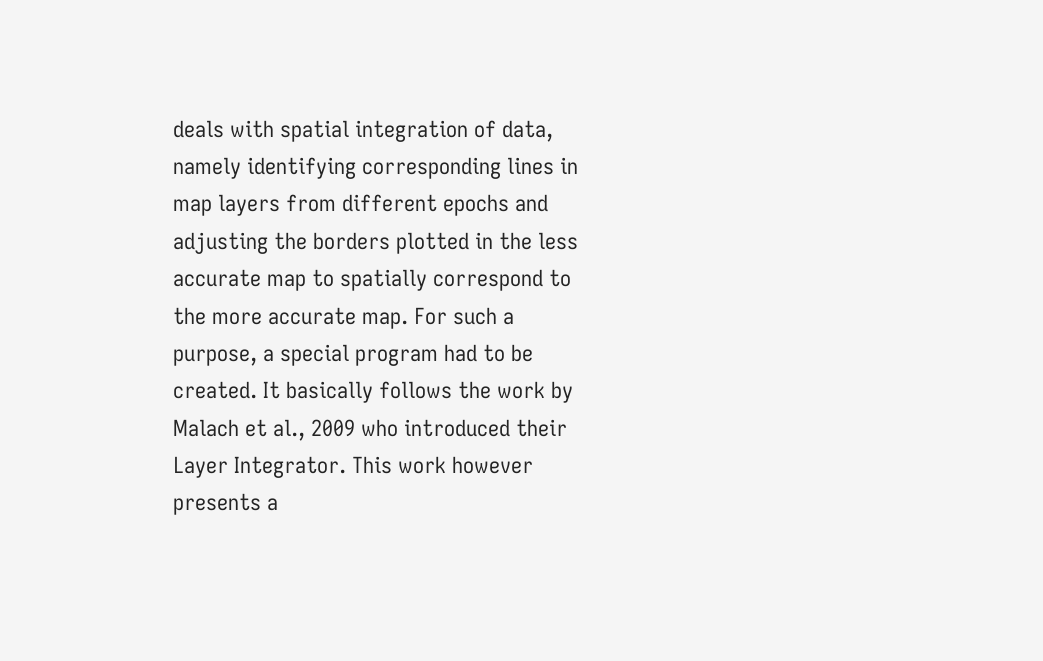deals with spatial integration of data, namely identifying corresponding lines in map layers from different epochs and adjusting the borders plotted in the less accurate map to spatially correspond to the more accurate map. For such a purpose, a special program had to be created. It basically follows the work by Malach et al., 2009 who introduced their Layer Integrator. This work however presents a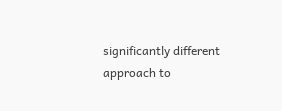significantly different approach to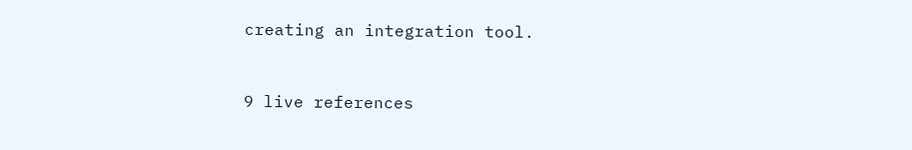creating an integration tool.


9 live references